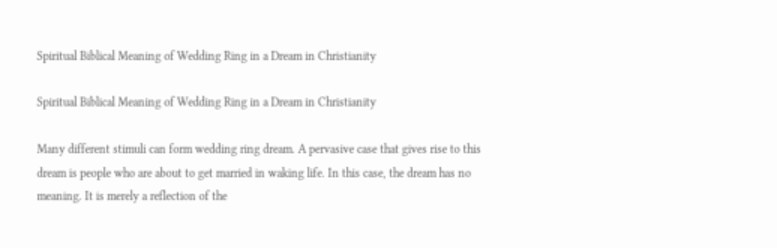Spiritual Biblical Meaning of Wedding Ring in a Dream in Christianity

Spiritual Biblical Meaning of Wedding Ring in a Dream in Christianity

Many different stimuli can form wedding ring dream. A pervasive case that gives rise to this dream is people who are about to get married in waking life. In this case, the dream has no meaning. It is merely a reflection of the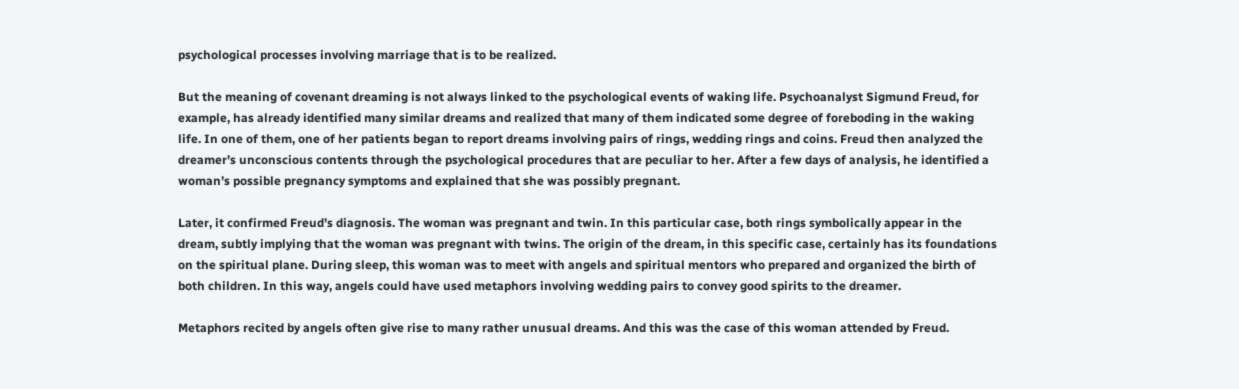psychological processes involving marriage that is to be realized.

But the meaning of covenant dreaming is not always linked to the psychological events of waking life. Psychoanalyst Sigmund Freud, for example, has already identified many similar dreams and realized that many of them indicated some degree of foreboding in the waking life. In one of them, one of her patients began to report dreams involving pairs of rings, wedding rings and coins. Freud then analyzed the dreamer’s unconscious contents through the psychological procedures that are peculiar to her. After a few days of analysis, he identified a woman’s possible pregnancy symptoms and explained that she was possibly pregnant.

Later, it confirmed Freud’s diagnosis. The woman was pregnant and twin. In this particular case, both rings symbolically appear in the dream, subtly implying that the woman was pregnant with twins. The origin of the dream, in this specific case, certainly has its foundations on the spiritual plane. During sleep, this woman was to meet with angels and spiritual mentors who prepared and organized the birth of both children. In this way, angels could have used metaphors involving wedding pairs to convey good spirits to the dreamer.

Metaphors recited by angels often give rise to many rather unusual dreams. And this was the case of this woman attended by Freud.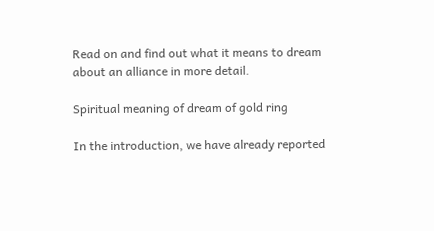Read on and find out what it means to dream about an alliance in more detail.

Spiritual meaning of dream of gold ring

In the introduction, we have already reported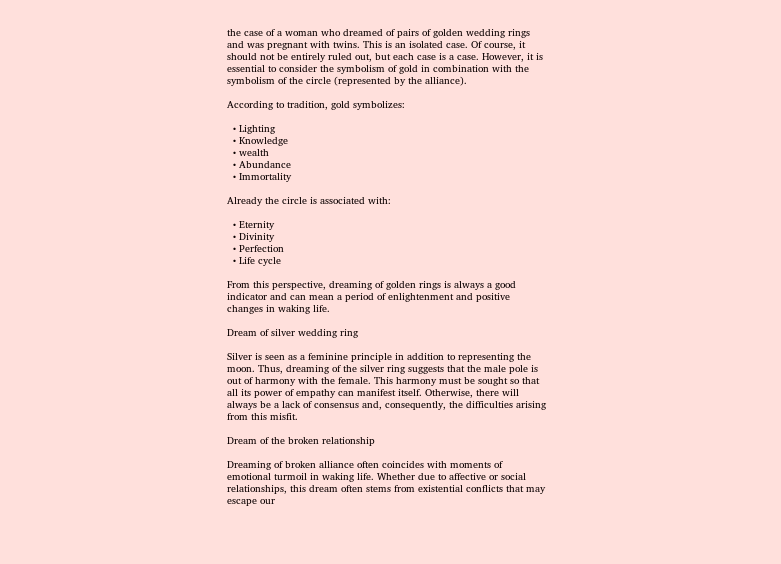the case of a woman who dreamed of pairs of golden wedding rings and was pregnant with twins. This is an isolated case. Of course, it should not be entirely ruled out, but each case is a case. However, it is essential to consider the symbolism of gold in combination with the symbolism of the circle (represented by the alliance).

According to tradition, gold symbolizes:

  • Lighting
  • Knowledge
  • wealth
  • Abundance
  • Immortality

Already the circle is associated with:

  • Eternity
  • Divinity
  • Perfection
  • Life cycle

From this perspective, dreaming of golden rings is always a good indicator and can mean a period of enlightenment and positive changes in waking life.

Dream of silver wedding ring

Silver is seen as a feminine principle in addition to representing the moon. Thus, dreaming of the silver ring suggests that the male pole is out of harmony with the female. This harmony must be sought so that all its power of empathy can manifest itself. Otherwise, there will always be a lack of consensus and, consequently, the difficulties arising from this misfit.

Dream of the broken relationship

Dreaming of broken alliance often coincides with moments of emotional turmoil in waking life. Whether due to affective or social relationships, this dream often stems from existential conflicts that may escape our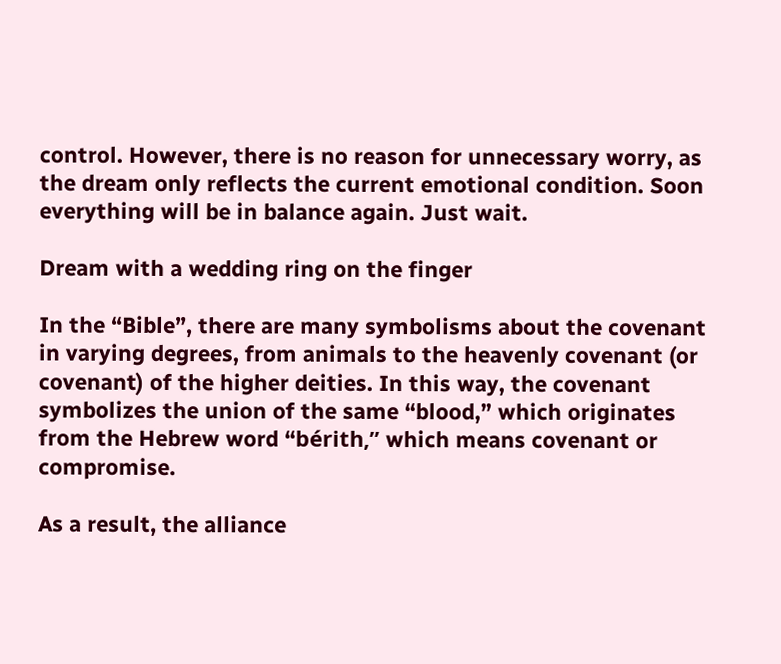control. However, there is no reason for unnecessary worry, as the dream only reflects the current emotional condition. Soon everything will be in balance again. Just wait.

Dream with a wedding ring on the finger

In the “Bible”, there are many symbolisms about the covenant in varying degrees, from animals to the heavenly covenant (or covenant) of the higher deities. In this way, the covenant symbolizes the union of the same “blood,” which originates from the Hebrew word “bérith,” which means covenant or compromise.

As a result, the alliance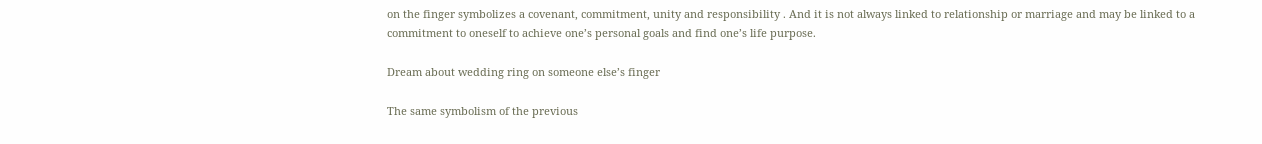on the finger symbolizes a covenant, commitment, unity and responsibility . And it is not always linked to relationship or marriage and may be linked to a commitment to oneself to achieve one’s personal goals and find one’s life purpose.

Dream about wedding ring on someone else’s finger

The same symbolism of the previous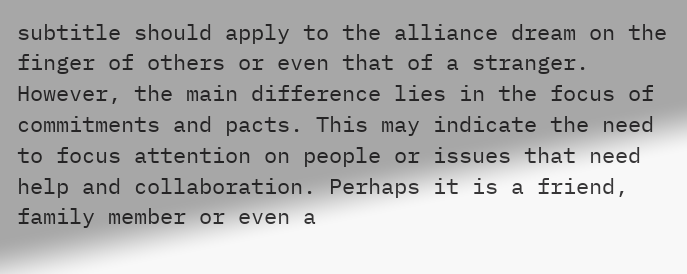subtitle should apply to the alliance dream on the finger of others or even that of a stranger. However, the main difference lies in the focus of commitments and pacts. This may indicate the need to focus attention on people or issues that need help and collaboration. Perhaps it is a friend, family member or even a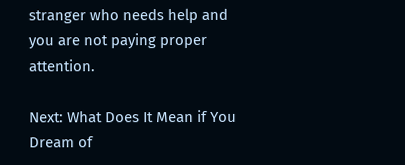stranger who needs help and you are not paying proper attention.

Next: What Does It Mean if You Dream of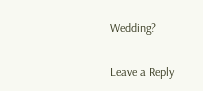Wedding?

Leave a Reply